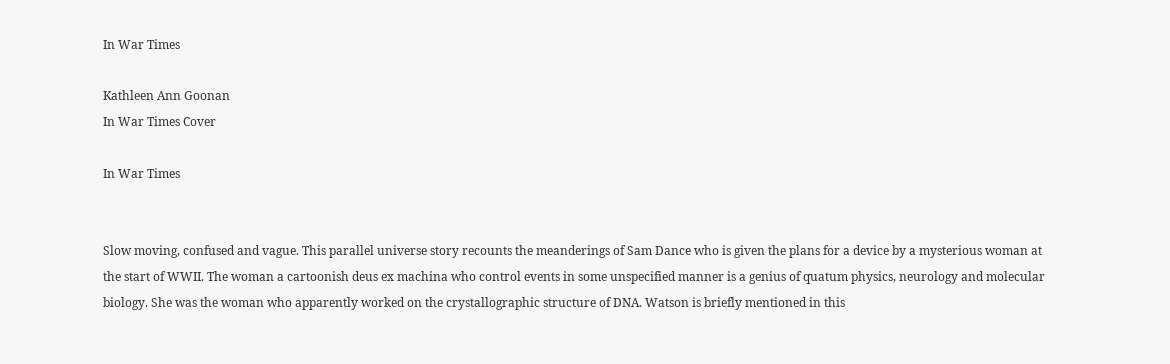In War Times

Kathleen Ann Goonan
In War Times Cover

In War Times


Slow moving, confused and vague. This parallel universe story recounts the meanderings of Sam Dance who is given the plans for a device by a mysterious woman at the start of WWII. The woman a cartoonish deus ex machina who control events in some unspecified manner is a genius of quatum physics, neurology and molecular biology. She was the woman who apparently worked on the crystallographic structure of DNA. Watson is briefly mentioned in this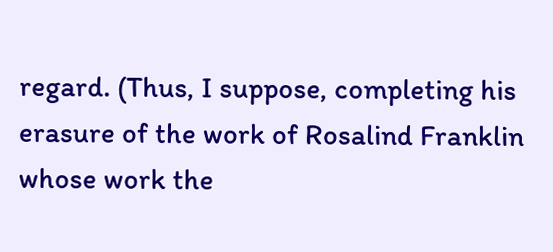regard. (Thus, I suppose, completing his erasure of the work of Rosalind Franklin whose work the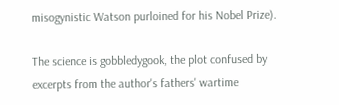misogynistic Watson purloined for his Nobel Prize).

The science is gobbledygook, the plot confused by excerpts from the author's fathers' wartime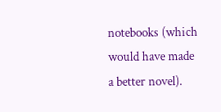notebooks (which would have made a better novel).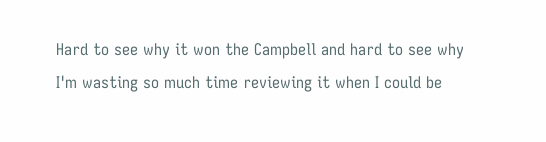Hard to see why it won the Campbell and hard to see why I'm wasting so much time reviewing it when I could be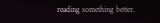reading something better.